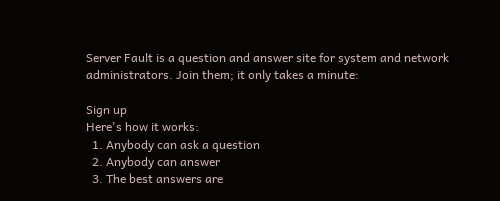Server Fault is a question and answer site for system and network administrators. Join them; it only takes a minute:

Sign up
Here's how it works:
  1. Anybody can ask a question
  2. Anybody can answer
  3. The best answers are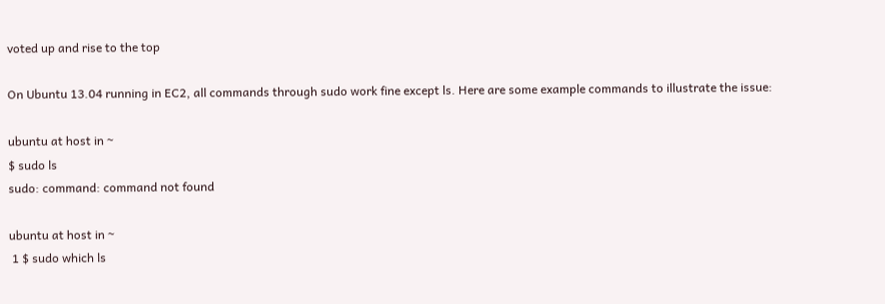voted up and rise to the top

On Ubuntu 13.04 running in EC2, all commands through sudo work fine except ls. Here are some example commands to illustrate the issue:

ubuntu at host in ~
$ sudo ls
sudo: command: command not found

ubuntu at host in ~
 1 $ sudo which ls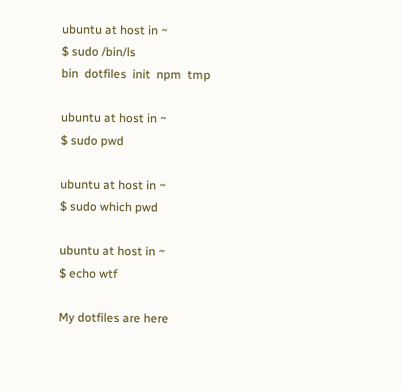ubuntu at host in ~
$ sudo /bin/ls
bin  dotfiles  init  npm  tmp

ubuntu at host in ~
$ sudo pwd

ubuntu at host in ~
$ sudo which pwd

ubuntu at host in ~
$ echo wtf

My dotfiles are here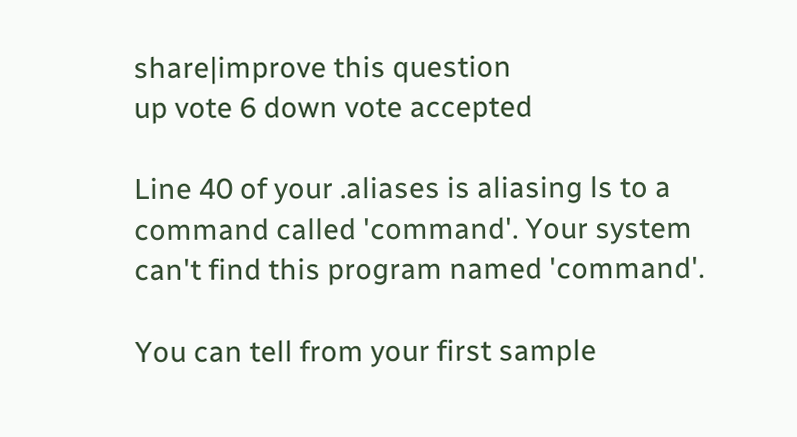share|improve this question
up vote 6 down vote accepted

Line 40 of your .aliases is aliasing ls to a command called 'command'. Your system can't find this program named 'command'.

You can tell from your first sample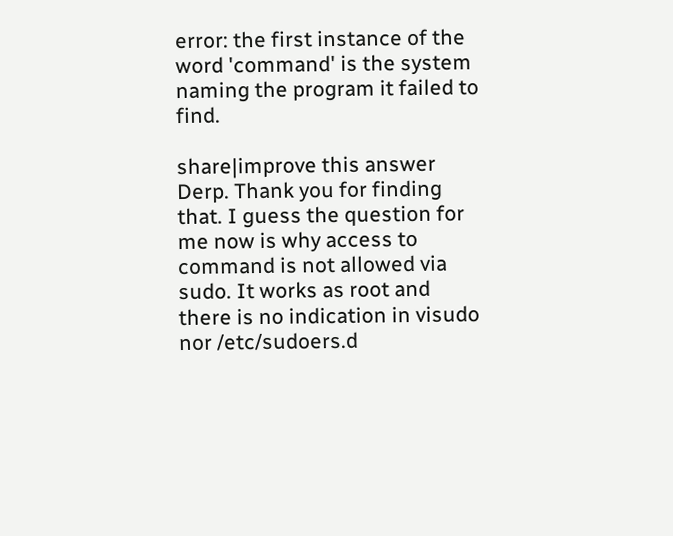error: the first instance of the word 'command' is the system naming the program it failed to find.

share|improve this answer
Derp. Thank you for finding that. I guess the question for me now is why access to command is not allowed via sudo. It works as root and there is no indication in visudo nor /etc/sudoers.d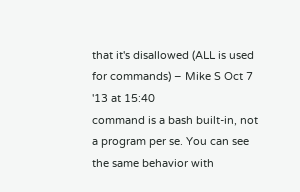that it's disallowed (ALL is used for commands) – Mike S Oct 7 '13 at 15:40
command is a bash built-in, not a program per se. You can see the same behavior with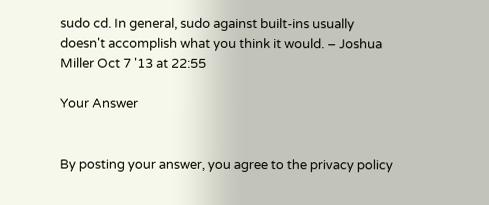sudo cd. In general, sudo against built-ins usually doesn't accomplish what you think it would. – Joshua Miller Oct 7 '13 at 22:55

Your Answer


By posting your answer, you agree to the privacy policy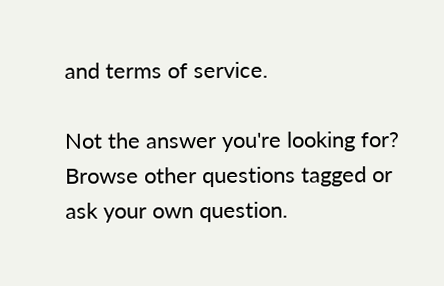and terms of service.

Not the answer you're looking for? Browse other questions tagged or ask your own question.